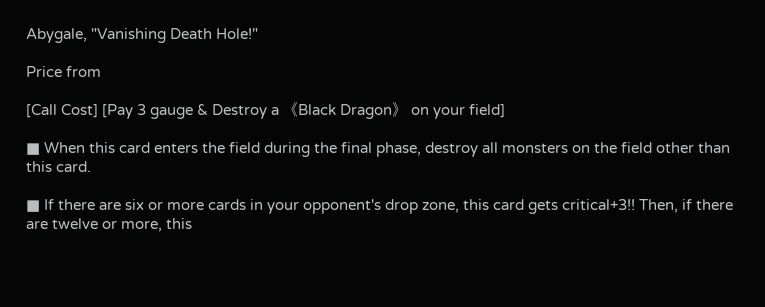Abygale, "Vanishing Death Hole!"

Price from

[Call Cost] [Pay 3 gauge & Destroy a 《Black Dragon》 on your field]

■ When this card enters the field during the final phase, destroy all monsters on the field other than this card.

■ If there are six or more cards in your opponent's drop zone, this card gets critical+3!! Then, if there are twelve or more, this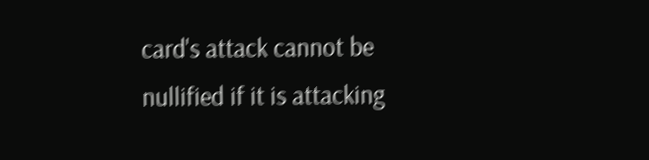card's attack cannot be nullified if it is attacking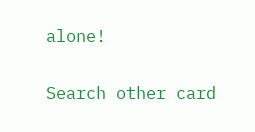alone!

Search other card